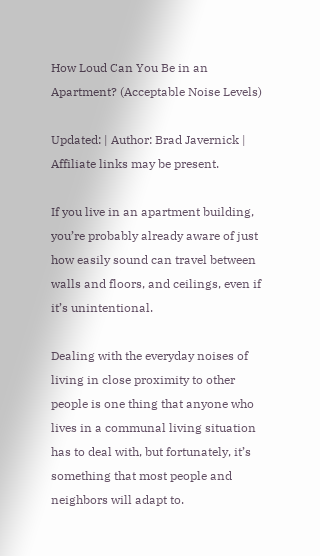How Loud Can You Be in an Apartment? (Acceptable Noise Levels)

Updated: | Author: Brad Javernick | Affiliate links may be present.

If you live in an apartment building, you’re probably already aware of just how easily sound can travel between walls and floors, and ceilings, even if it’s unintentional.

Dealing with the everyday noises of living in close proximity to other people is one thing that anyone who lives in a communal living situation has to deal with, but fortunately, it’s something that most people and neighbors will adapt to.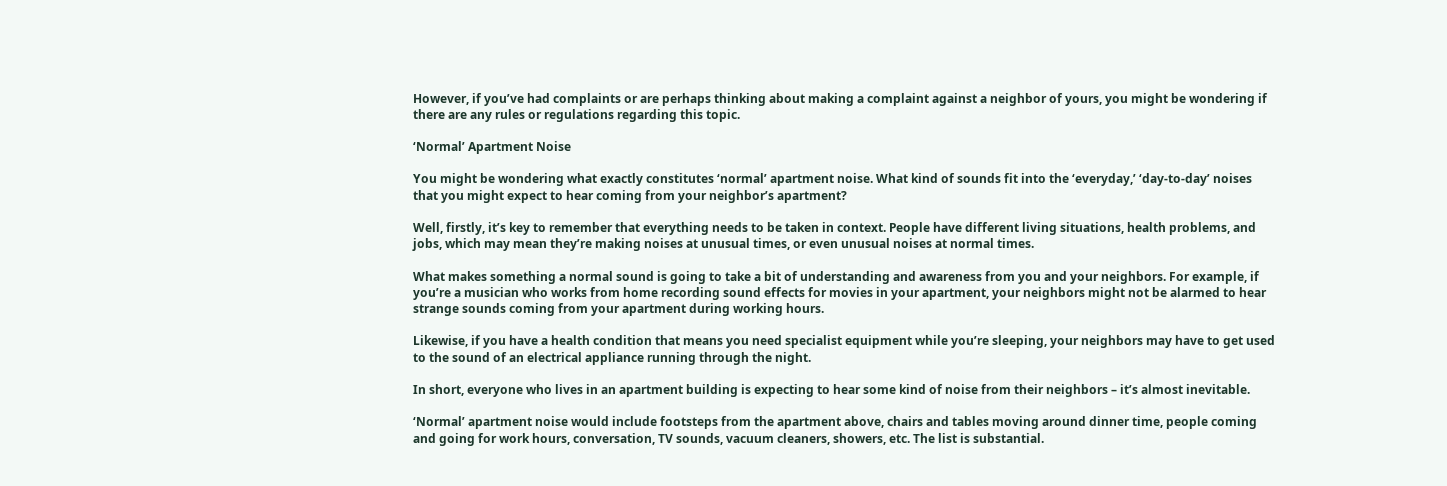However, if you’ve had complaints or are perhaps thinking about making a complaint against a neighbor of yours, you might be wondering if there are any rules or regulations regarding this topic.

‘Normal’ Apartment Noise

You might be wondering what exactly constitutes ‘normal’ apartment noise. What kind of sounds fit into the ‘everyday,’ ‘day-to-day’ noises that you might expect to hear coming from your neighbor’s apartment?

Well, firstly, it’s key to remember that everything needs to be taken in context. People have different living situations, health problems, and jobs, which may mean they’re making noises at unusual times, or even unusual noises at normal times.

What makes something a normal sound is going to take a bit of understanding and awareness from you and your neighbors. For example, if you’re a musician who works from home recording sound effects for movies in your apartment, your neighbors might not be alarmed to hear strange sounds coming from your apartment during working hours.

Likewise, if you have a health condition that means you need specialist equipment while you’re sleeping, your neighbors may have to get used to the sound of an electrical appliance running through the night.

In short, everyone who lives in an apartment building is expecting to hear some kind of noise from their neighbors – it’s almost inevitable.

‘Normal’ apartment noise would include footsteps from the apartment above, chairs and tables moving around dinner time, people coming and going for work hours, conversation, TV sounds, vacuum cleaners, showers, etc. The list is substantial.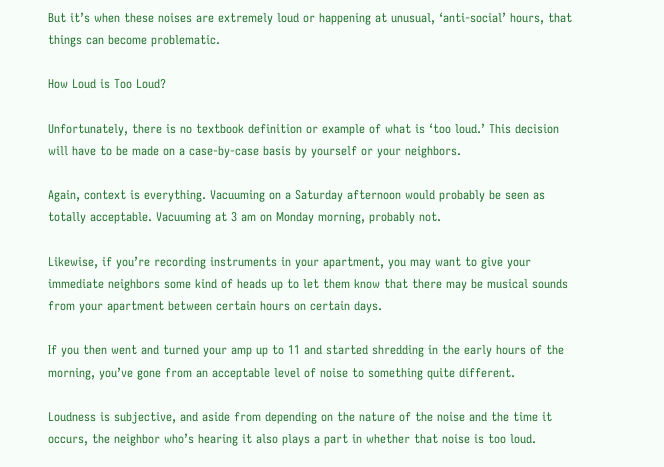But it’s when these noises are extremely loud or happening at unusual, ‘anti-social’ hours, that things can become problematic.

How Loud is Too Loud?

Unfortunately, there is no textbook definition or example of what is ‘too loud.’ This decision will have to be made on a case-by-case basis by yourself or your neighbors.

Again, context is everything. Vacuuming on a Saturday afternoon would probably be seen as totally acceptable. Vacuuming at 3 am on Monday morning, probably not.

Likewise, if you’re recording instruments in your apartment, you may want to give your immediate neighbors some kind of heads up to let them know that there may be musical sounds from your apartment between certain hours on certain days.

If you then went and turned your amp up to 11 and started shredding in the early hours of the morning, you’ve gone from an acceptable level of noise to something quite different.

Loudness is subjective, and aside from depending on the nature of the noise and the time it occurs, the neighbor who’s hearing it also plays a part in whether that noise is too loud.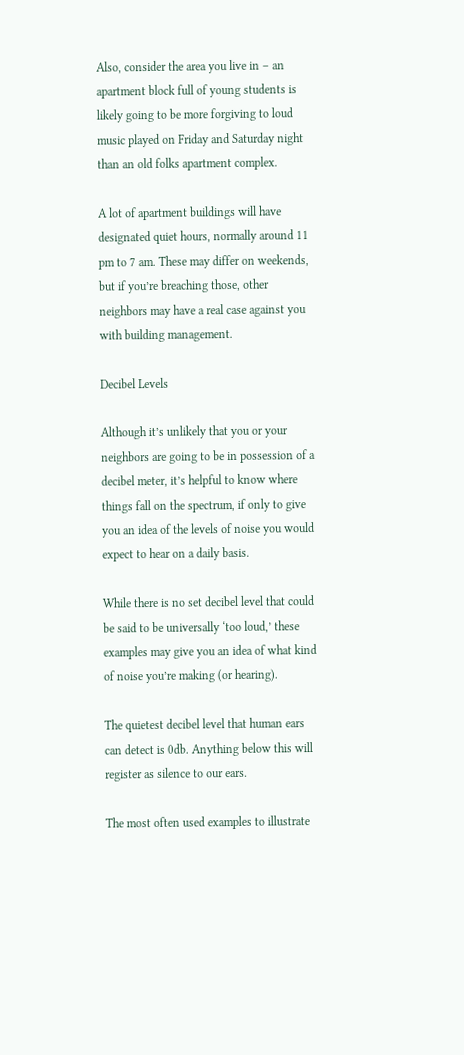Also, consider the area you live in – an apartment block full of young students is likely going to be more forgiving to loud music played on Friday and Saturday night than an old folks apartment complex.

A lot of apartment buildings will have designated quiet hours, normally around 11 pm to 7 am. These may differ on weekends, but if you’re breaching those, other neighbors may have a real case against you with building management.

Decibel Levels

Although it’s unlikely that you or your neighbors are going to be in possession of a decibel meter, it’s helpful to know where things fall on the spectrum, if only to give you an idea of the levels of noise you would expect to hear on a daily basis.

While there is no set decibel level that could be said to be universally ‘too loud,’ these examples may give you an idea of what kind of noise you’re making (or hearing).

The quietest decibel level that human ears can detect is 0db. Anything below this will register as silence to our ears.

The most often used examples to illustrate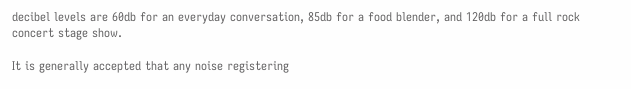decibel levels are 60db for an everyday conversation, 85db for a food blender, and 120db for a full rock concert stage show.

It is generally accepted that any noise registering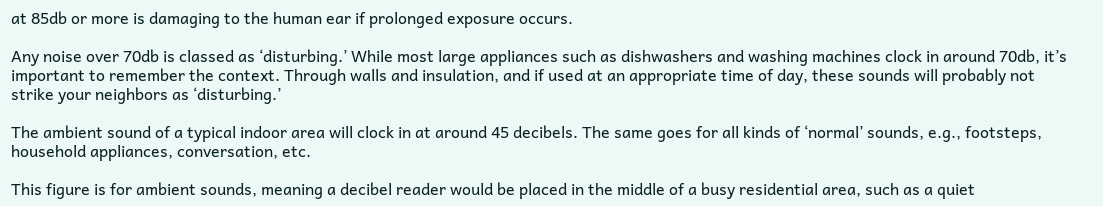at 85db or more is damaging to the human ear if prolonged exposure occurs.

Any noise over 70db is classed as ‘disturbing.’ While most large appliances such as dishwashers and washing machines clock in around 70db, it’s important to remember the context. Through walls and insulation, and if used at an appropriate time of day, these sounds will probably not strike your neighbors as ‘disturbing.’

The ambient sound of a typical indoor area will clock in at around 45 decibels. The same goes for all kinds of ‘normal’ sounds, e.g., footsteps, household appliances, conversation, etc.

This figure is for ambient sounds, meaning a decibel reader would be placed in the middle of a busy residential area, such as a quiet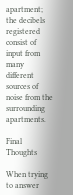apartment; the decibels registered consist of input from many different sources of noise from the surrounding apartments.

Final Thoughts

When trying to answer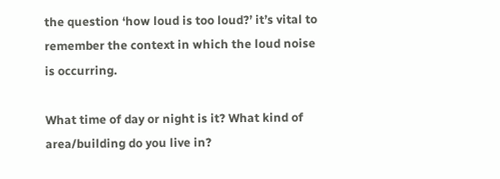the question ‘how loud is too loud?’ it’s vital to remember the context in which the loud noise is occurring.

What time of day or night is it? What kind of area/building do you live in?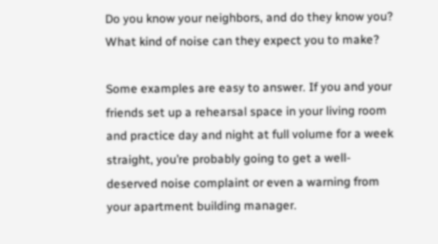Do you know your neighbors, and do they know you? What kind of noise can they expect you to make?

Some examples are easy to answer. If you and your friends set up a rehearsal space in your living room and practice day and night at full volume for a week straight, you’re probably going to get a well-deserved noise complaint or even a warning from your apartment building manager.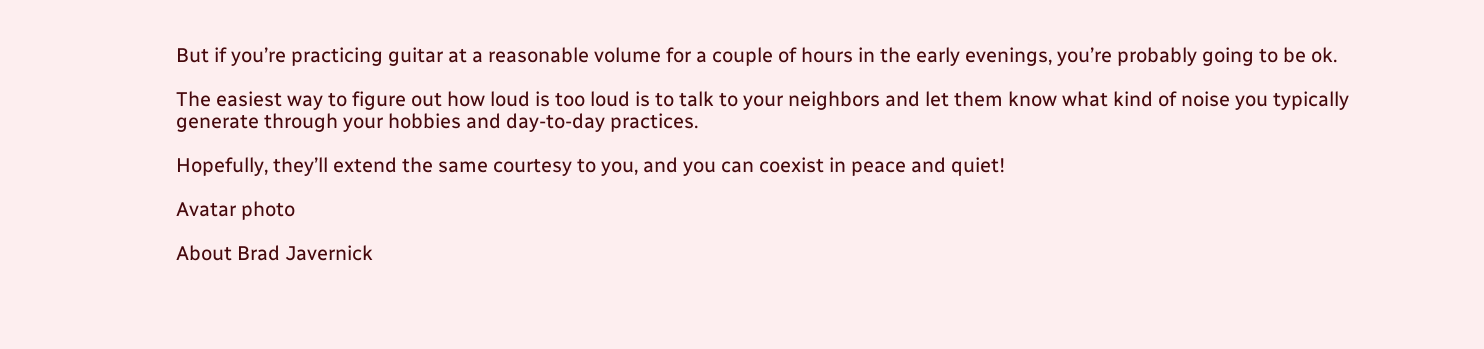But if you’re practicing guitar at a reasonable volume for a couple of hours in the early evenings, you’re probably going to be ok.

The easiest way to figure out how loud is too loud is to talk to your neighbors and let them know what kind of noise you typically generate through your hobbies and day-to-day practices.

Hopefully, they’ll extend the same courtesy to you, and you can coexist in peace and quiet!

Avatar photo

About Brad Javernick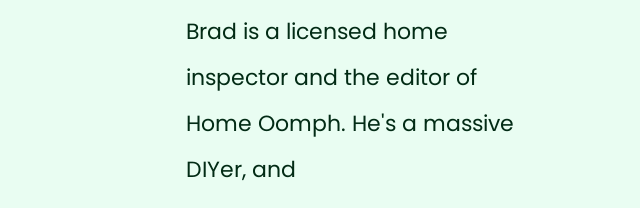Brad is a licensed home inspector and the editor of Home Oomph. He's a massive DIYer, and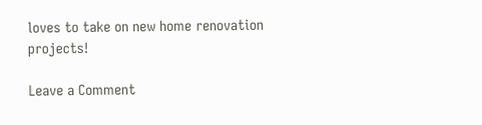loves to take on new home renovation projects!

Leave a Comment